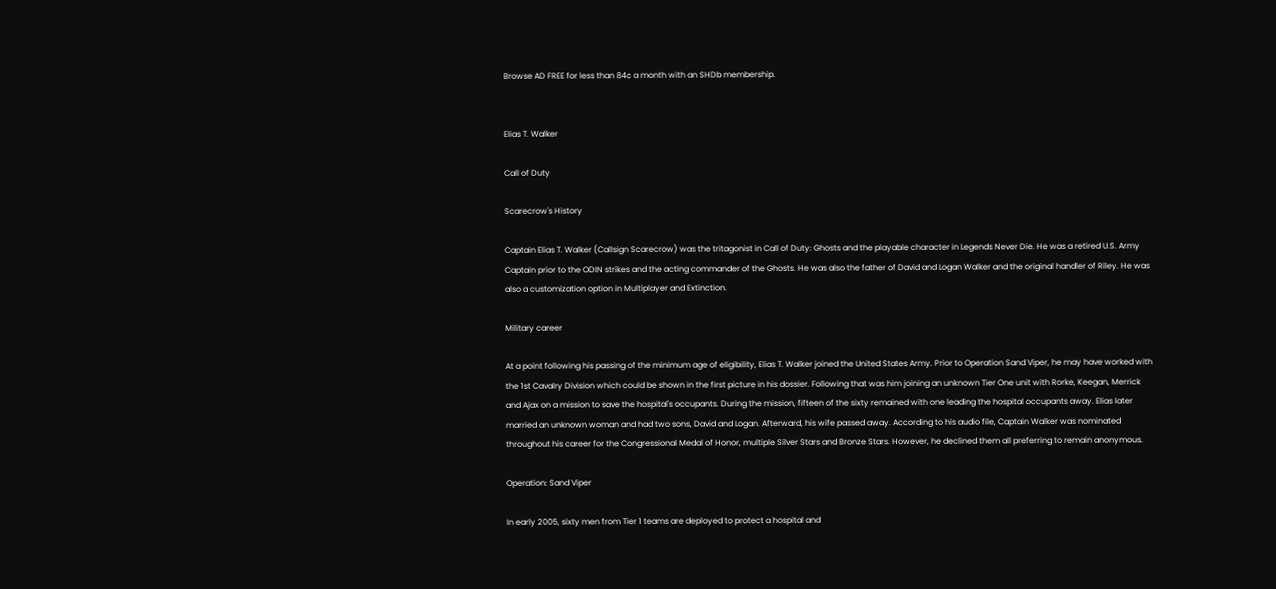Browse AD FREE for less than 84¢ a month with an SHDb membership.


Elias T. Walker

Call of Duty

Scarecrow's History

Captain Elias T. Walker (Callsign Scarecrow) was the tritagonist in Call of Duty: Ghosts and the playable character in Legends Never Die. He was a retired U.S. Army Captain prior to the ODIN strikes and the acting commander of the Ghosts. He was also the father of David and Logan Walker and the original handler of Riley. He was also a customization option in Multiplayer and Extinction.

Military career

At a point following his passing of the minimum age of eligibility, Elias T. Walker joined the United States Army. Prior to Operation Sand Viper, he may have worked with the 1st Cavalry Division which could be shown in the first picture in his dossier. Following that was him joining an unknown Tier One unit with Rorke, Keegan, Merrick and Ajax on a mission to save the hospital's occupants. During the mission, fifteen of the sixty remained with one leading the hospital occupants away. Elias later married an unknown woman and had two sons, David and Logan. Afterward, his wife passed away. According to his audio file, Captain Walker was nominated throughout his career for the Congressional Medal of Honor, multiple Silver Stars and Bronze Stars. However, he declined them all preferring to remain anonymous.

Operation: Sand Viper

In early 2005, sixty men from Tier 1 teams are deployed to protect a hospital and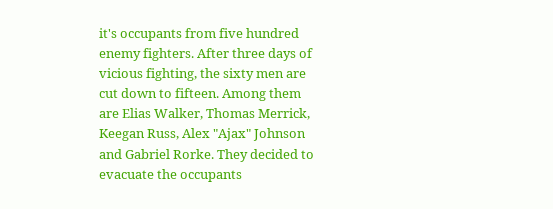it's occupants from five hundred enemy fighters. After three days of vicious fighting, the sixty men are cut down to fifteen. Among them are Elias Walker, Thomas Merrick, Keegan Russ, Alex "Ajax" Johnson and Gabriel Rorke. They decided to evacuate the occupants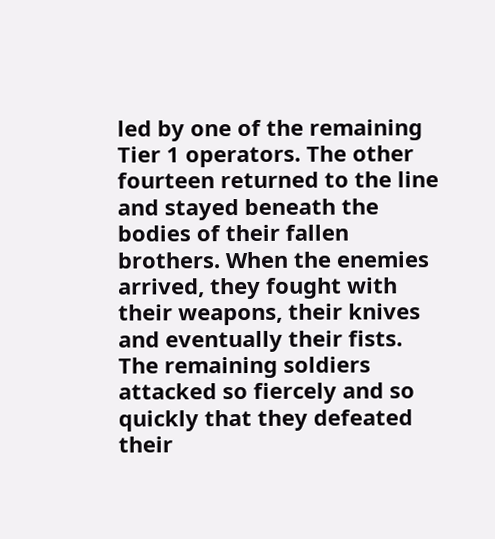led by one of the remaining Tier 1 operators. The other fourteen returned to the line and stayed beneath the bodies of their fallen brothers. When the enemies arrived, they fought with their weapons, their knives and eventually their fists. The remaining soldiers attacked so fiercely and so quickly that they defeated their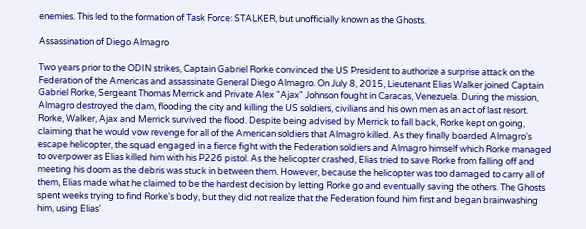enemies. This led to the formation of Task Force: STALKER, but unofficially known as the Ghosts.

Assassination of Diego Almagro

Two years prior to the ODIN strikes, Captain Gabriel Rorke convinced the US President to authorize a surprise attack on the Federation of the Americas and assassinate General Diego Almagro. On July 8, 2015, Lieutenant Elias Walker joined Captain Gabriel Rorke, Sergeant Thomas Merrick and Private Alex "Ajax" Johnson fought in Caracas, Venezuela. During the mission, Almagro destroyed the dam, flooding the city and killing the US soldiers, civilians and his own men as an act of last resort. Rorke, Walker, Ajax and Merrick survived the flood. Despite being advised by Merrick to fall back, Rorke kept on going, claiming that he would vow revenge for all of the American soldiers that Almagro killed. As they finally boarded Almagro's escape helicopter, the squad engaged in a fierce fight with the Federation soldiers and Almagro himself which Rorke managed to overpower as Elias killed him with his P226 pistol. As the helicopter crashed, Elias tried to save Rorke from falling off and meeting his doom as the debris was stuck in between them. However, because the helicopter was too damaged to carry all of them, Elias made what he claimed to be the hardest decision by letting Rorke go and eventually saving the others. The Ghosts spent weeks trying to find Rorke's body, but they did not realize that the Federation found him first and began brainwashing him, using Elias'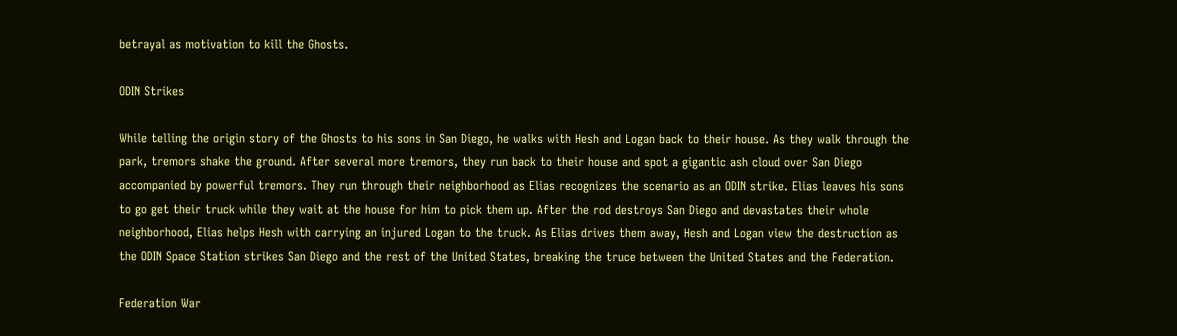betrayal as motivation to kill the Ghosts.

ODIN Strikes

While telling the origin story of the Ghosts to his sons in San Diego, he walks with Hesh and Logan back to their house. As they walk through the park, tremors shake the ground. After several more tremors, they run back to their house and spot a gigantic ash cloud over San Diego accompanied by powerful tremors. They run through their neighborhood as Elias recognizes the scenario as an ODIN strike. Elias leaves his sons to go get their truck while they wait at the house for him to pick them up. After the rod destroys San Diego and devastates their whole neighborhood, Elias helps Hesh with carrying an injured Logan to the truck. As Elias drives them away, Hesh and Logan view the destruction as the ODIN Space Station strikes San Diego and the rest of the United States, breaking the truce between the United States and the Federation.

Federation War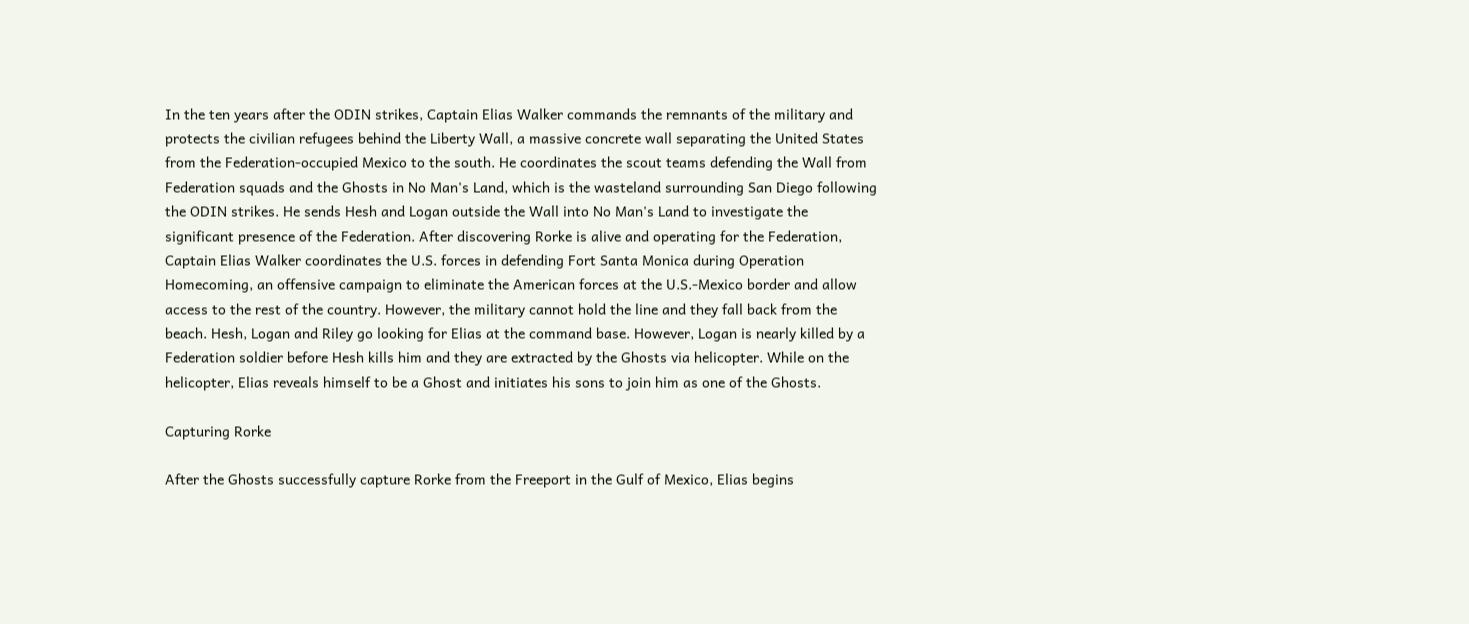In the ten years after the ODIN strikes, Captain Elias Walker commands the remnants of the military and protects the civilian refugees behind the Liberty Wall, a massive concrete wall separating the United States from the Federation-occupied Mexico to the south. He coordinates the scout teams defending the Wall from Federation squads and the Ghosts in No Man's Land, which is the wasteland surrounding San Diego following the ODIN strikes. He sends Hesh and Logan outside the Wall into No Man's Land to investigate the significant presence of the Federation. After discovering Rorke is alive and operating for the Federation, Captain Elias Walker coordinates the U.S. forces in defending Fort Santa Monica during Operation Homecoming, an offensive campaign to eliminate the American forces at the U.S.-Mexico border and allow access to the rest of the country. However, the military cannot hold the line and they fall back from the beach. Hesh, Logan and Riley go looking for Elias at the command base. However, Logan is nearly killed by a Federation soldier before Hesh kills him and they are extracted by the Ghosts via helicopter. While on the helicopter, Elias reveals himself to be a Ghost and initiates his sons to join him as one of the Ghosts.

Capturing Rorke

After the Ghosts successfully capture Rorke from the Freeport in the Gulf of Mexico, Elias begins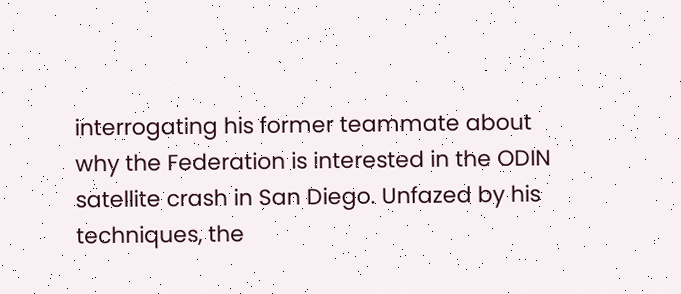interrogating his former teammate about why the Federation is interested in the ODIN satellite crash in San Diego. Unfazed by his techniques, the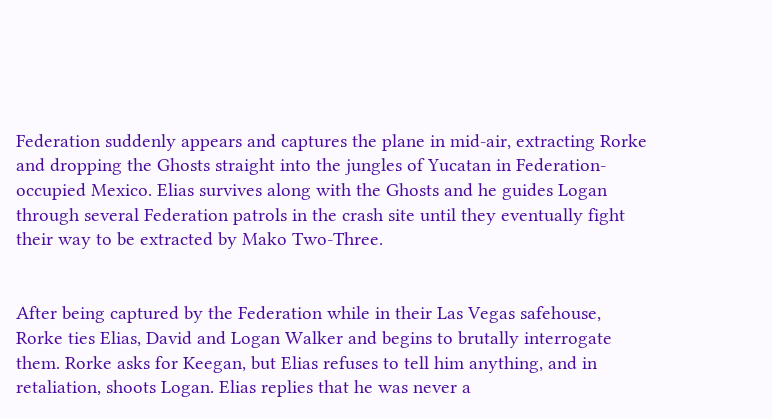Federation suddenly appears and captures the plane in mid-air, extracting Rorke and dropping the Ghosts straight into the jungles of Yucatan in Federation-occupied Mexico. Elias survives along with the Ghosts and he guides Logan through several Federation patrols in the crash site until they eventually fight their way to be extracted by Mako Two-Three.


After being captured by the Federation while in their Las Vegas safehouse, Rorke ties Elias, David and Logan Walker and begins to brutally interrogate them. Rorke asks for Keegan, but Elias refuses to tell him anything, and in retaliation, shoots Logan. Elias replies that he was never a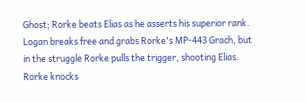Ghost; Rorke beats Elias as he asserts his superior rank. Logan breaks free and grabs Rorke's MP-443 Grach, but in the struggle Rorke pulls the trigger, shooting Elias. Rorke knocks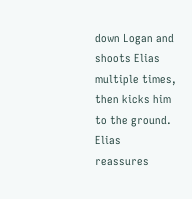down Logan and shoots Elias multiple times, then kicks him to the ground. Elias reassures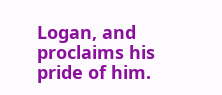Logan, and proclaims his pride of him.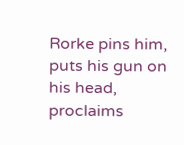Rorke pins him, puts his gun on his head, proclaims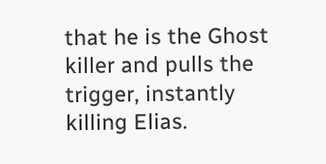that he is the Ghost killer and pulls the trigger, instantly killing Elias.